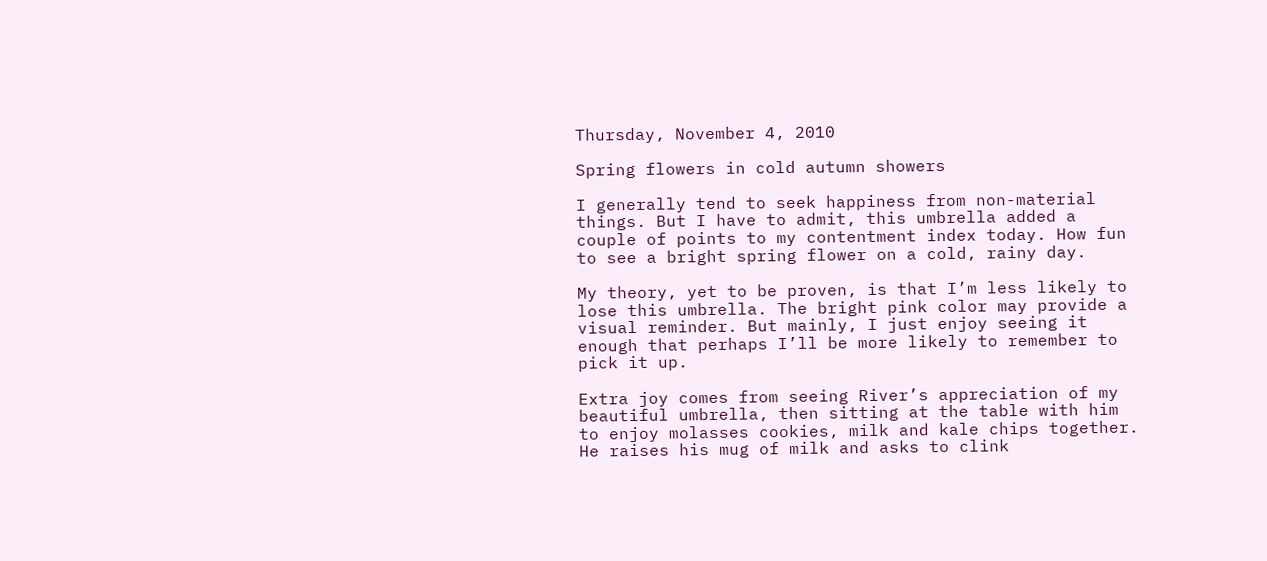Thursday, November 4, 2010

Spring flowers in cold autumn showers

I generally tend to seek happiness from non-material things. But I have to admit, this umbrella added a couple of points to my contentment index today. How fun to see a bright spring flower on a cold, rainy day.

My theory, yet to be proven, is that I’m less likely to lose this umbrella. The bright pink color may provide a visual reminder. But mainly, I just enjoy seeing it enough that perhaps I’ll be more likely to remember to pick it up.

Extra joy comes from seeing River’s appreciation of my beautiful umbrella, then sitting at the table with him to enjoy molasses cookies, milk and kale chips together. He raises his mug of milk and asks to clink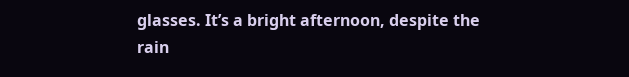glasses. It’s a bright afternoon, despite the rain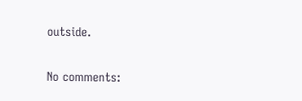outside.

No comments: